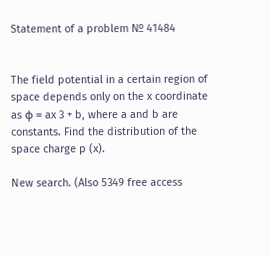Statement of a problem № 41484


The field potential in a certain region of space depends only on the x coordinate as φ = ax 3 + b, where a and b are constants. Find the distribution of the space charge p (x).

New search. (Also 5349 free access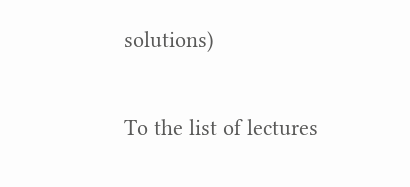solutions)

To the list of lectures